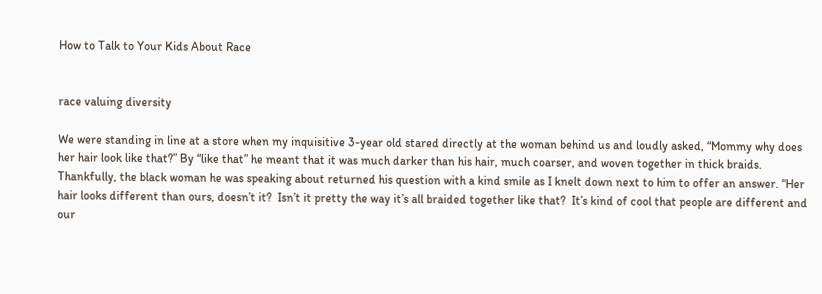How to Talk to Your Kids About Race


race valuing diversity

We were standing in line at a store when my inquisitive 3-year old stared directly at the woman behind us and loudly asked, “Mommy why does her hair look like that?” By “like that” he meant that it was much darker than his hair, much coarser, and woven together in thick braids.  Thankfully, the black woman he was speaking about returned his question with a kind smile as I knelt down next to him to offer an answer. “Her hair looks different than ours, doesn’t it?  Isn’t it pretty the way it’s all braided together like that?  It’s kind of cool that people are different and our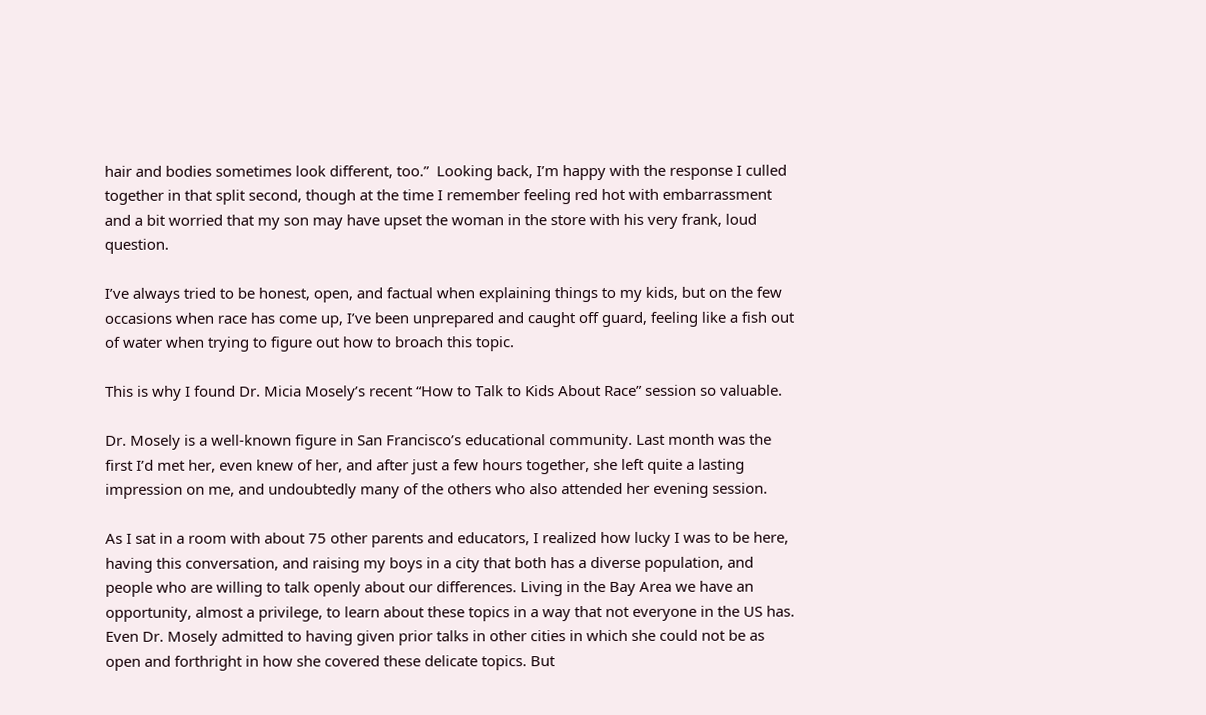hair and bodies sometimes look different, too.”  Looking back, I’m happy with the response I culled together in that split second, though at the time I remember feeling red hot with embarrassment and a bit worried that my son may have upset the woman in the store with his very frank, loud question.

I’ve always tried to be honest, open, and factual when explaining things to my kids, but on the few occasions when race has come up, I’ve been unprepared and caught off guard, feeling like a fish out of water when trying to figure out how to broach this topic.

This is why I found Dr. Micia Mosely’s recent “How to Talk to Kids About Race” session so valuable.

Dr. Mosely is a well-known figure in San Francisco’s educational community. Last month was the first I’d met her, even knew of her, and after just a few hours together, she left quite a lasting impression on me, and undoubtedly many of the others who also attended her evening session.

As I sat in a room with about 75 other parents and educators, I realized how lucky I was to be here, having this conversation, and raising my boys in a city that both has a diverse population, and people who are willing to talk openly about our differences. Living in the Bay Area we have an opportunity, almost a privilege, to learn about these topics in a way that not everyone in the US has. Even Dr. Mosely admitted to having given prior talks in other cities in which she could not be as open and forthright in how she covered these delicate topics. But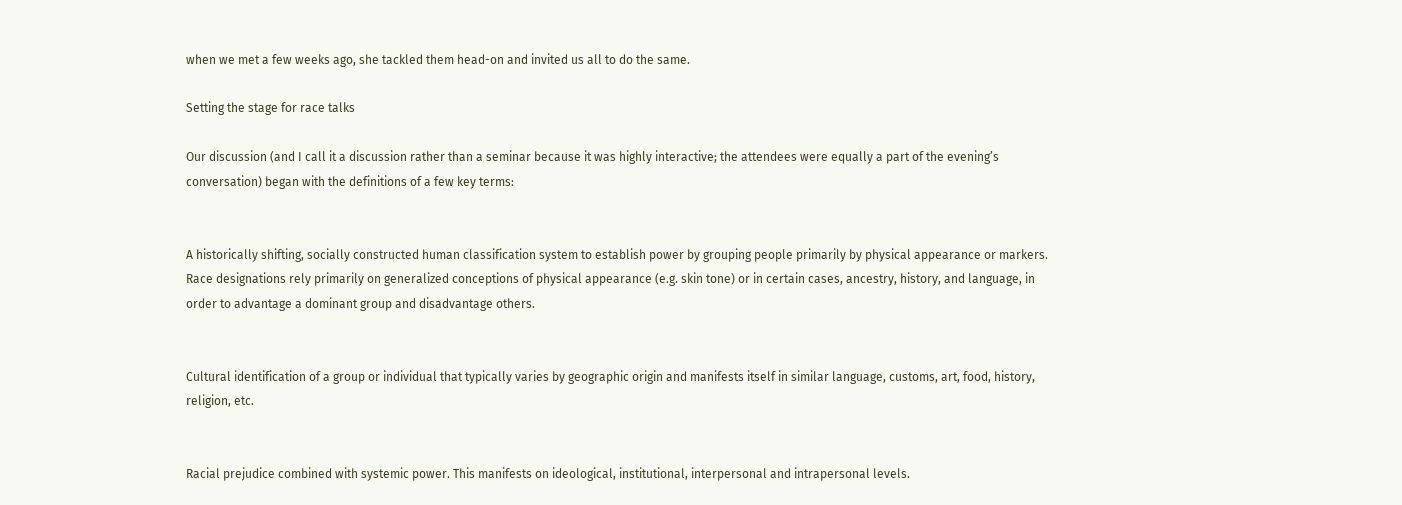when we met a few weeks ago, she tackled them head-on and invited us all to do the same.

Setting the stage for race talks

Our discussion (and I call it a discussion rather than a seminar because it was highly interactive; the attendees were equally a part of the evening’s conversation) began with the definitions of a few key terms:


A historically shifting, socially constructed human classification system to establish power by grouping people primarily by physical appearance or markers.  Race designations rely primarily on generalized conceptions of physical appearance (e.g. skin tone) or in certain cases, ancestry, history, and language, in order to advantage a dominant group and disadvantage others.


Cultural identification of a group or individual that typically varies by geographic origin and manifests itself in similar language, customs, art, food, history, religion, etc.


Racial prejudice combined with systemic power. This manifests on ideological, institutional, interpersonal and intrapersonal levels.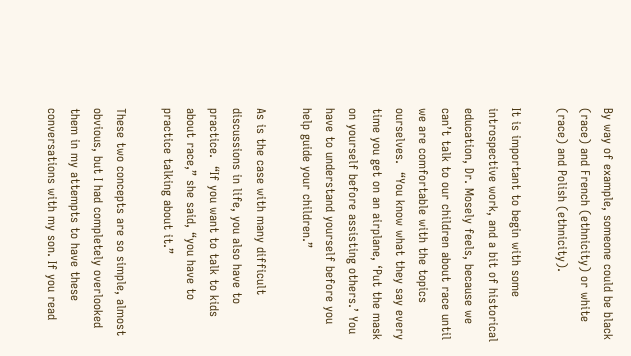By way of example, someone could be black (race) and French (ethnicity) or white (race) and Polish (ethnicity).

It is important to begin with some introspective work, and a bit of historical education, Dr. Mosely feels, because we can’t talk to our children about race until we are comfortable with the topics ourselves.  “You know what they say every time you get on an airplane, ‘Put the mask on yourself before assisting others.’ You have to understand yourself before you help guide your children.”

As is the case with many difficult discussions in life, you also have to practice.  “If you want to talk to kids about race,” she said, “you have to practice talking about it.”

These two concepts are so simple, almost obvious, but I had completely overlooked them in my attempts to have these conversations with my son. If you read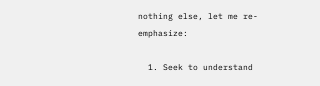nothing else, let me re-emphasize:

  1. Seek to understand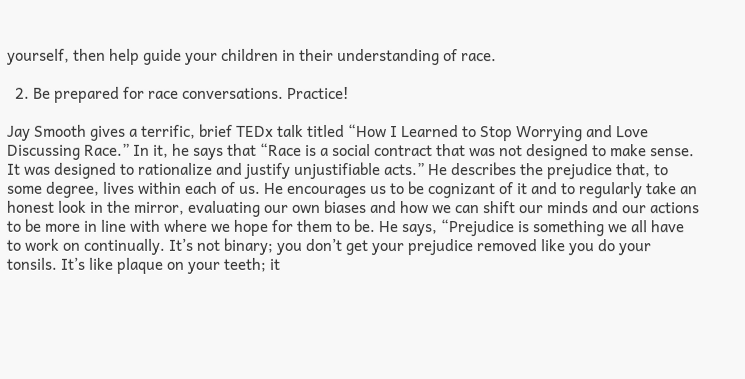yourself, then help guide your children in their understanding of race.

  2. Be prepared for race conversations. Practice!

Jay Smooth gives a terrific, brief TEDx talk titled “How I Learned to Stop Worrying and Love Discussing Race.” In it, he says that “Race is a social contract that was not designed to make sense. It was designed to rationalize and justify unjustifiable acts.” He describes the prejudice that, to some degree, lives within each of us. He encourages us to be cognizant of it and to regularly take an honest look in the mirror, evaluating our own biases and how we can shift our minds and our actions to be more in line with where we hope for them to be. He says, “Prejudice is something we all have to work on continually. It’s not binary; you don’t get your prejudice removed like you do your tonsils. It’s like plaque on your teeth; it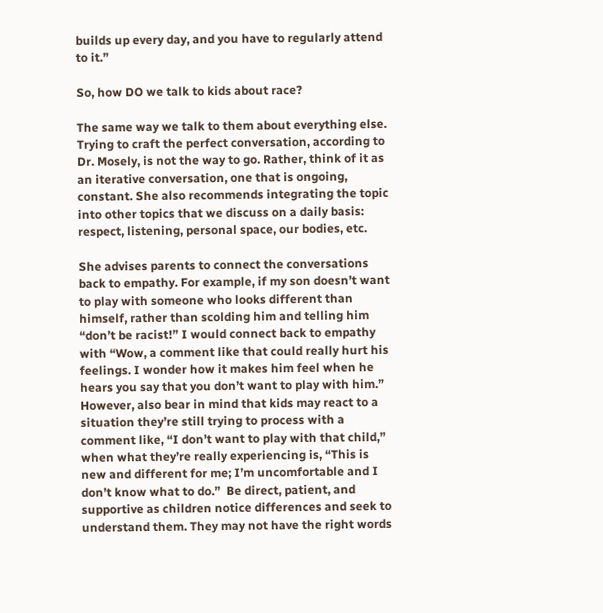builds up every day, and you have to regularly attend to it.”

So, how DO we talk to kids about race?

The same way we talk to them about everything else. Trying to craft the perfect conversation, according to Dr. Mosely, is not the way to go. Rather, think of it as an iterative conversation, one that is ongoing, constant. She also recommends integrating the topic into other topics that we discuss on a daily basis: respect, listening, personal space, our bodies, etc.

She advises parents to connect the conversations back to empathy. For example, if my son doesn’t want to play with someone who looks different than himself, rather than scolding him and telling him “don’t be racist!” I would connect back to empathy with “Wow, a comment like that could really hurt his feelings. I wonder how it makes him feel when he hears you say that you don’t want to play with him.” However, also bear in mind that kids may react to a situation they’re still trying to process with a comment like, “I don’t want to play with that child,” when what they’re really experiencing is, “This is new and different for me; I’m uncomfortable and I don’t know what to do.”  Be direct, patient, and supportive as children notice differences and seek to understand them. They may not have the right words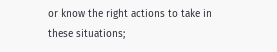or know the right actions to take in these situations;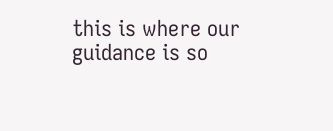this is where our guidance is so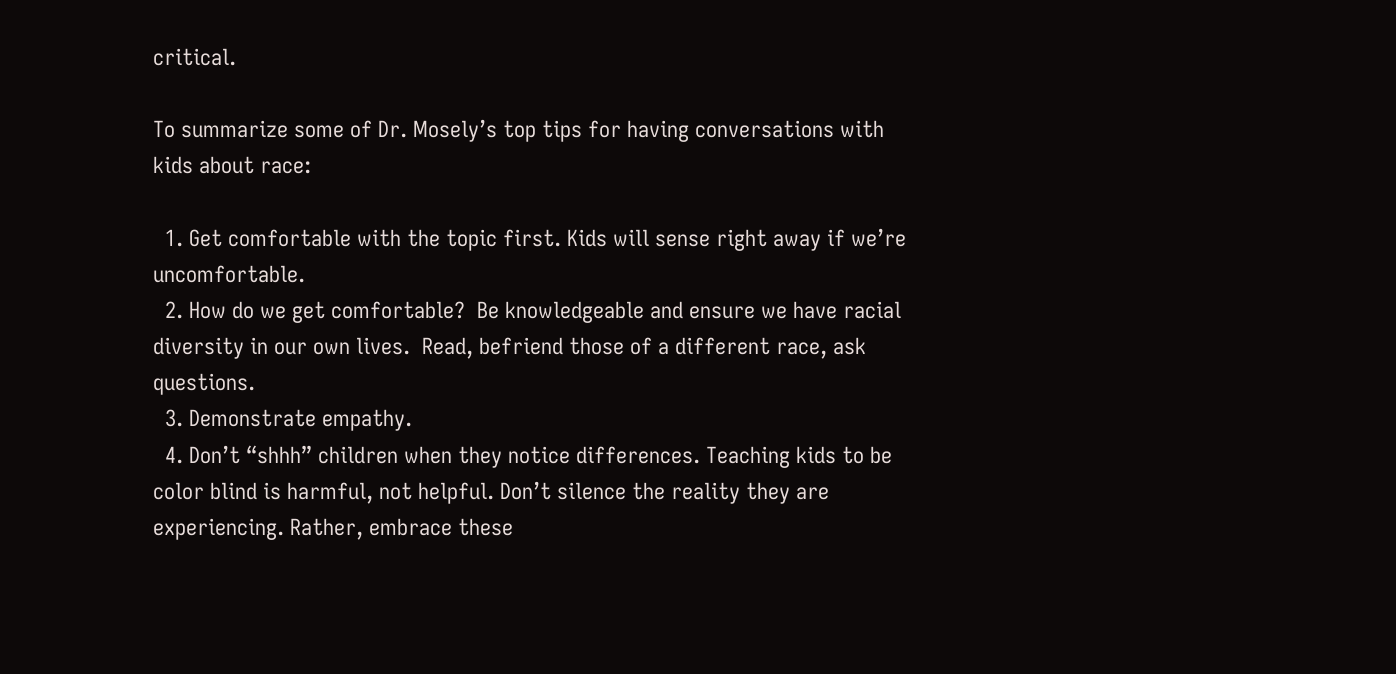critical.

To summarize some of Dr. Mosely’s top tips for having conversations with kids about race:

  1. Get comfortable with the topic first. Kids will sense right away if we’re uncomfortable.
  2. How do we get comfortable?  Be knowledgeable and ensure we have racial diversity in our own lives.  Read, befriend those of a different race, ask questions.
  3. Demonstrate empathy.
  4. Don’t “shhh” children when they notice differences. Teaching kids to be color blind is harmful, not helpful. Don’t silence the reality they are experiencing. Rather, embrace these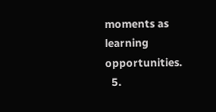moments as learning opportunities.
  5.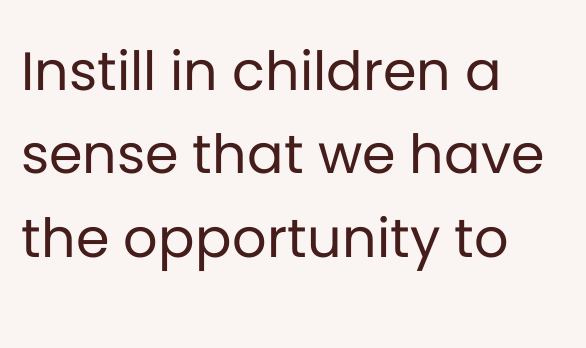Instill in children a sense that we have the opportunity to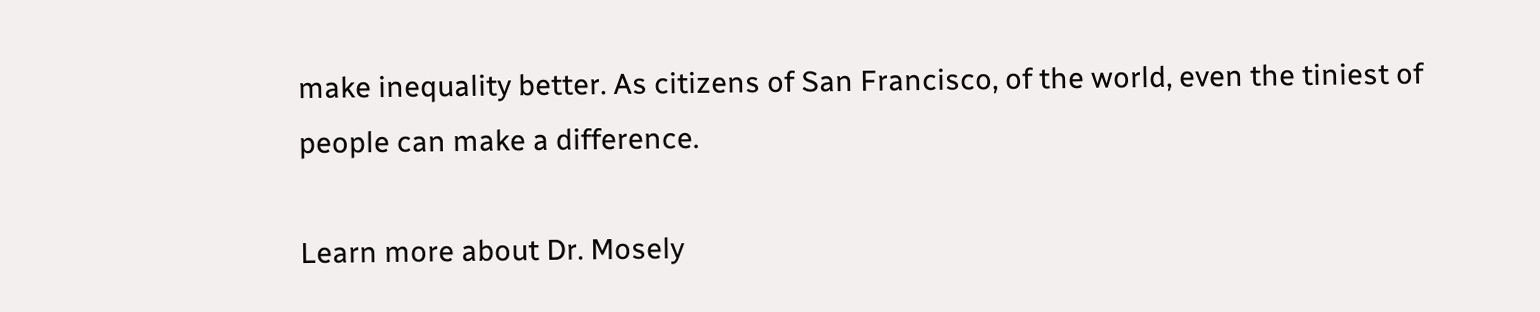make inequality better. As citizens of San Francisco, of the world, even the tiniest of people can make a difference.

Learn more about Dr. Mosely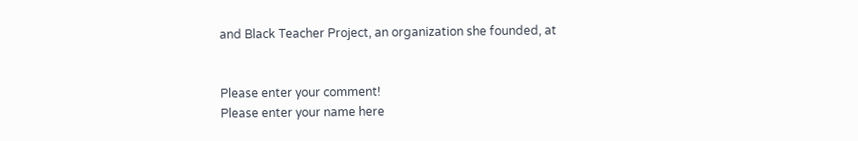and Black Teacher Project, an organization she founded, at


Please enter your comment!
Please enter your name here